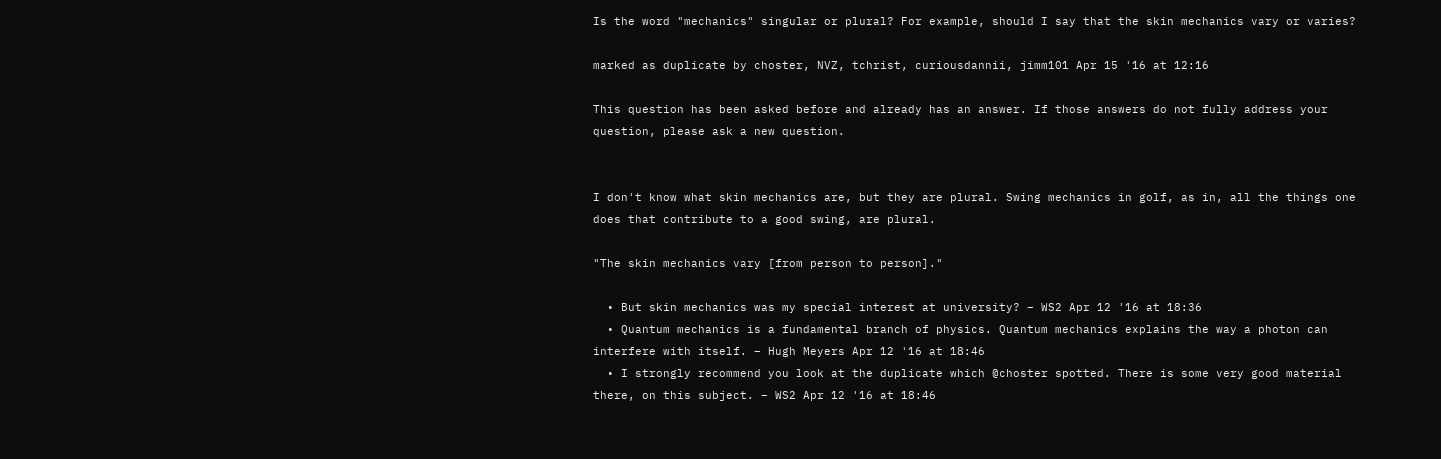Is the word "mechanics" singular or plural? For example, should I say that the skin mechanics vary or varies?

marked as duplicate by choster, NVZ, tchrist, curiousdannii, jimm101 Apr 15 '16 at 12:16

This question has been asked before and already has an answer. If those answers do not fully address your question, please ask a new question.


I don't know what skin mechanics are, but they are plural. Swing mechanics in golf, as in, all the things one does that contribute to a good swing, are plural.

"The skin mechanics vary [from person to person]."

  • But skin mechanics was my special interest at university? – WS2 Apr 12 '16 at 18:36
  • Quantum mechanics is a fundamental branch of physics. Quantum mechanics explains the way a photon can interfere with itself. – Hugh Meyers Apr 12 '16 at 18:46
  • I strongly recommend you look at the duplicate which @choster spotted. There is some very good material there, on this subject. – WS2 Apr 12 '16 at 18:46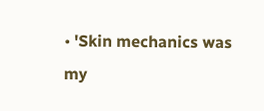• 'Skin mechanics was my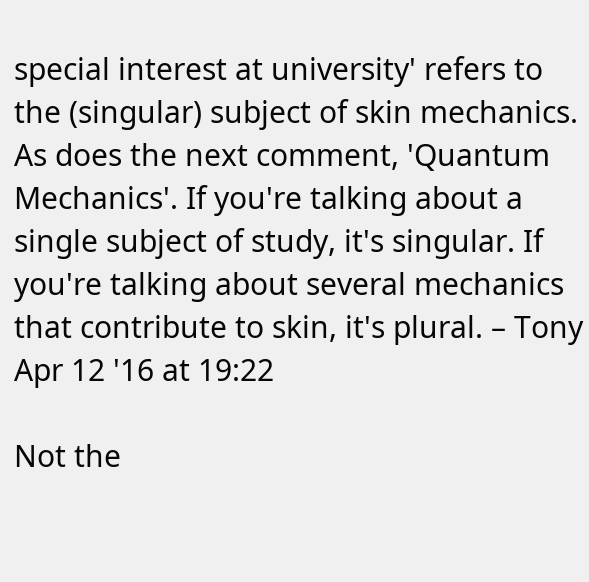special interest at university' refers to the (singular) subject of skin mechanics. As does the next comment, 'Quantum Mechanics'. If you're talking about a single subject of study, it's singular. If you're talking about several mechanics that contribute to skin, it's plural. – Tony Apr 12 '16 at 19:22

Not the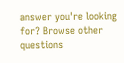answer you're looking for? Browse other questions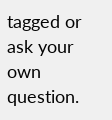tagged or ask your own question.